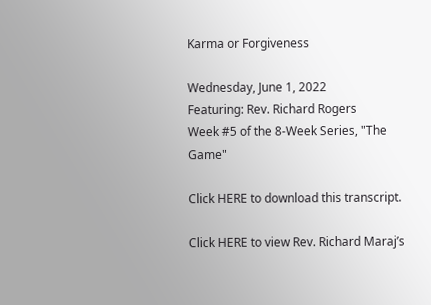Karma or Forgiveness

Wednesday, June 1, 2022
Featuring: Rev. Richard Rogers
Week #5 of the 8-Week Series, "The Game"

Click HERE to download this transcript.

Click HERE to view Rev. Richard Maraj’s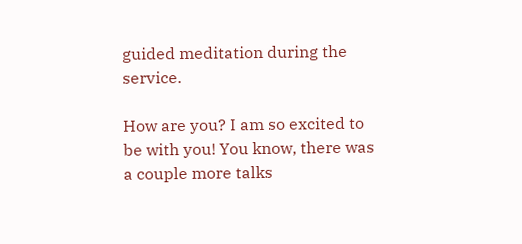guided meditation during the service.

How are you? I am so excited to be with you! You know, there was a couple more talks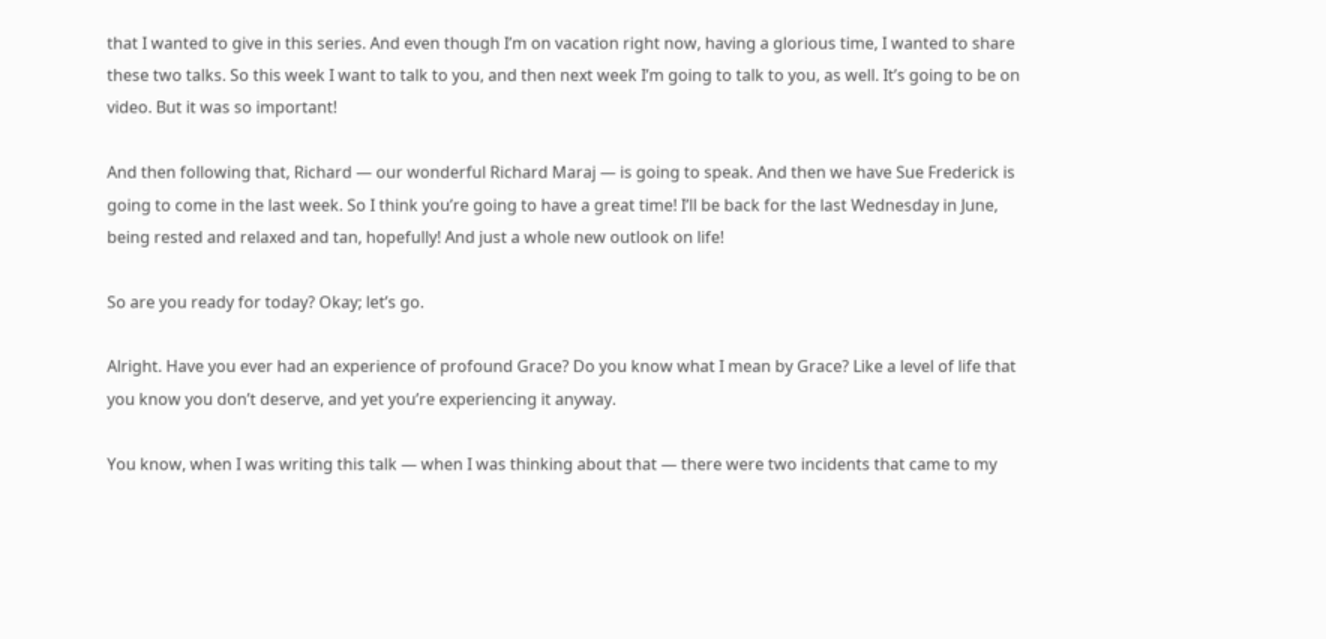that I wanted to give in this series. And even though I’m on vacation right now, having a glorious time, I wanted to share these two talks. So this week I want to talk to you, and then next week I’m going to talk to you, as well. It’s going to be on video. But it was so important!

And then following that, Richard — our wonderful Richard Maraj — is going to speak. And then we have Sue Frederick is going to come in the last week. So I think you’re going to have a great time! I’ll be back for the last Wednesday in June, being rested and relaxed and tan, hopefully! And just a whole new outlook on life!

So are you ready for today? Okay; let’s go.

Alright. Have you ever had an experience of profound Grace? Do you know what I mean by Grace? Like a level of life that you know you don’t deserve, and yet you’re experiencing it anyway.

You know, when I was writing this talk — when I was thinking about that — there were two incidents that came to my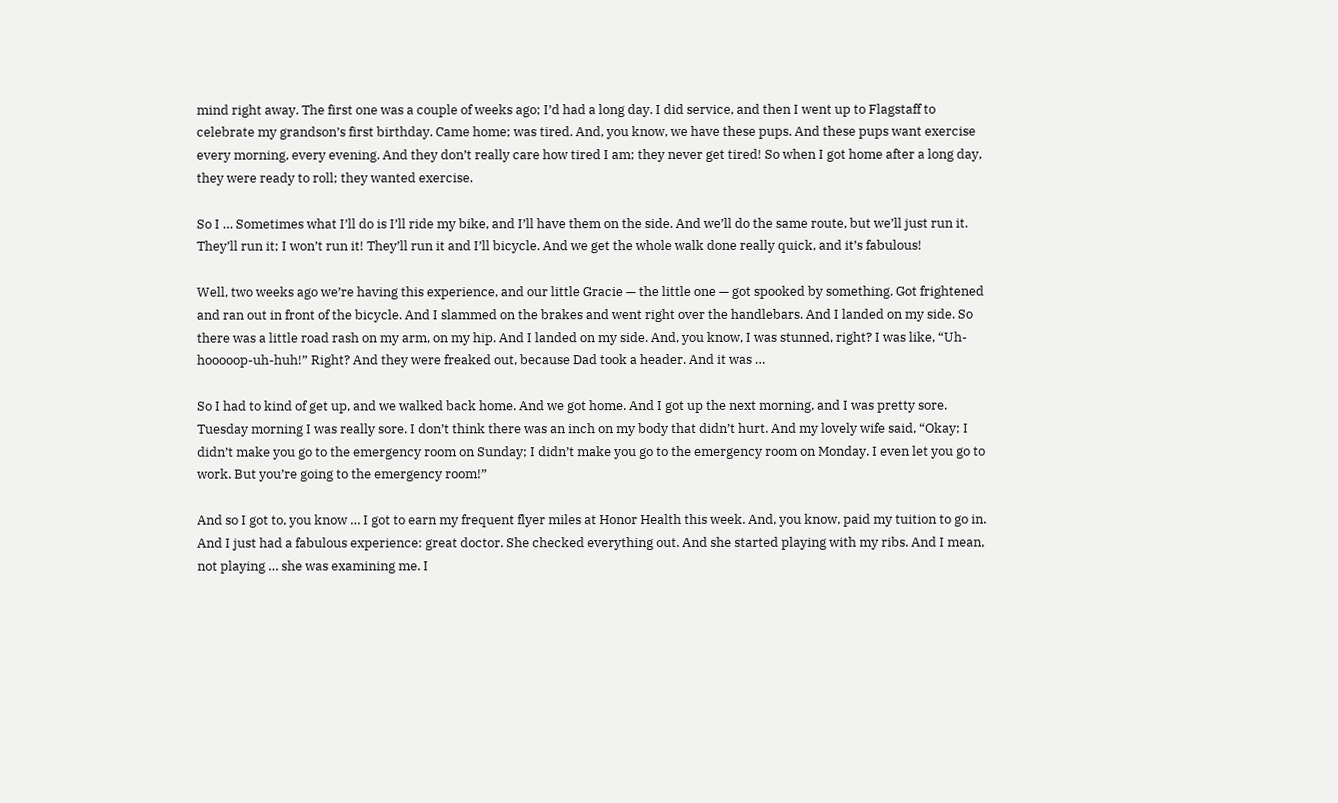mind right away. The first one was a couple of weeks ago; I’d had a long day. I did service, and then I went up to Flagstaff to celebrate my grandson’s first birthday. Came home; was tired. And, you know, we have these pups. And these pups want exercise every morning, every evening. And they don’t really care how tired I am; they never get tired! So when I got home after a long day, they were ready to roll; they wanted exercise.

So I … Sometimes what I’ll do is I’ll ride my bike, and I’ll have them on the side. And we’ll do the same route, but we’ll just run it. They’ll run it; I won’t run it! They’ll run it and I’ll bicycle. And we get the whole walk done really quick, and it’s fabulous!

Well, two weeks ago we’re having this experience, and our little Gracie — the little one — got spooked by something. Got frightened and ran out in front of the bicycle. And I slammed on the brakes and went right over the handlebars. And I landed on my side. So there was a little road rash on my arm, on my hip. And I landed on my side. And, you know, I was stunned, right? I was like, “Uh-hooooop-uh-huh!” Right? And they were freaked out, because Dad took a header. And it was …

So I had to kind of get up, and we walked back home. And we got home. And I got up the next morning, and I was pretty sore. Tuesday morning I was really sore. I don’t think there was an inch on my body that didn’t hurt. And my lovely wife said, “Okay; I didn’t make you go to the emergency room on Sunday; I didn’t make you go to the emergency room on Monday. I even let you go to work. But you’re going to the emergency room!”

And so I got to, you know … I got to earn my frequent flyer miles at Honor Health this week. And, you know, paid my tuition to go in. And I just had a fabulous experience: great doctor. She checked everything out. And she started playing with my ribs. And I mean, not playing … she was examining me. I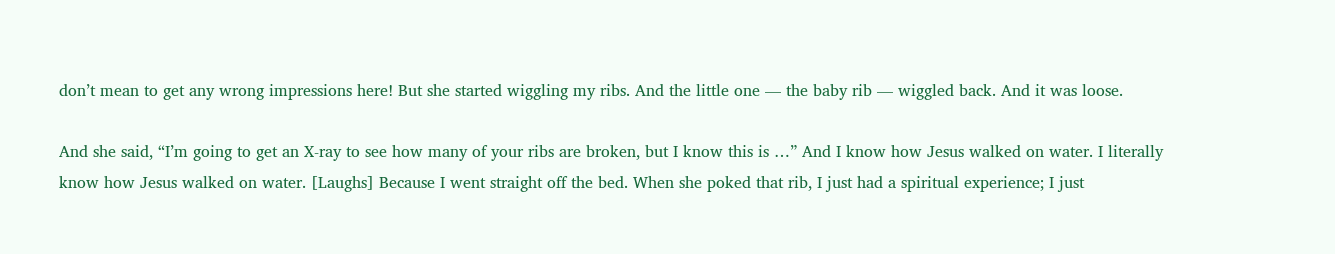don’t mean to get any wrong impressions here! But she started wiggling my ribs. And the little one — the baby rib — wiggled back. And it was loose.

And she said, “I’m going to get an X-ray to see how many of your ribs are broken, but I know this is …” And I know how Jesus walked on water. I literally know how Jesus walked on water. [Laughs] Because I went straight off the bed. When she poked that rib, I just had a spiritual experience; I just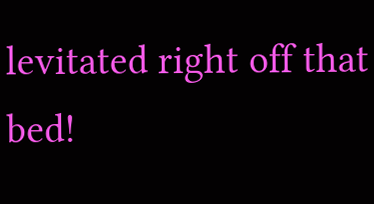levitated right off that bed!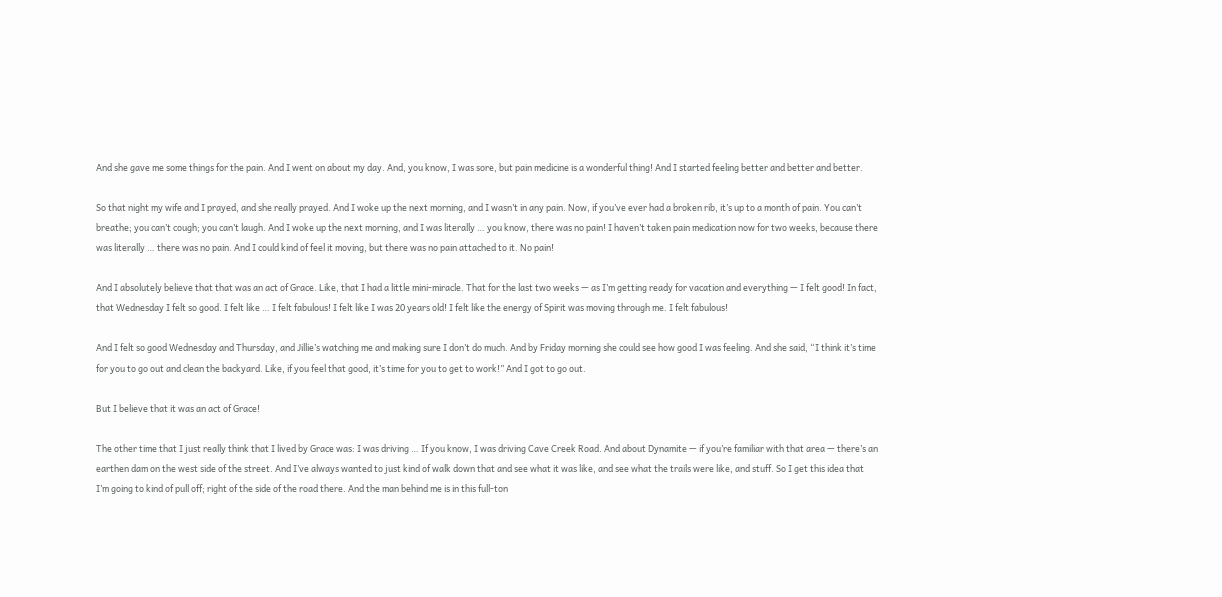And she gave me some things for the pain. And I went on about my day. And, you know, I was sore, but pain medicine is a wonderful thing! And I started feeling better and better and better.

So that night my wife and I prayed, and she really prayed. And I woke up the next morning, and I wasn’t in any pain. Now, if you’ve ever had a broken rib, it’s up to a month of pain. You can’t breathe; you can’t cough; you can’t laugh. And I woke up the next morning, and I was literally … you know, there was no pain! I haven’t taken pain medication now for two weeks, because there was literally … there was no pain. And I could kind of feel it moving, but there was no pain attached to it. No pain!

And I absolutely believe that that was an act of Grace. Like, that I had a little mini-miracle. That for the last two weeks — as I’m getting ready for vacation and everything — I felt good! In fact, that Wednesday I felt so good. I felt like … I felt fabulous! I felt like I was 20 years old! I felt like the energy of Spirit was moving through me. I felt fabulous!

And I felt so good Wednesday and Thursday, and Jillie’s watching me and making sure I don’t do much. And by Friday morning she could see how good I was feeling. And she said, “I think it’s time for you to go out and clean the backyard. Like, if you feel that good, it’s time for you to get to work!” And I got to go out.

But I believe that it was an act of Grace!

The other time that I just really think that I lived by Grace was: I was driving … If you know, I was driving Cave Creek Road. And about Dynamite — if you’re familiar with that area — there’s an earthen dam on the west side of the street. And I’ve always wanted to just kind of walk down that and see what it was like, and see what the trails were like, and stuff. So I get this idea that I’m going to kind of pull off; right of the side of the road there. And the man behind me is in this full-ton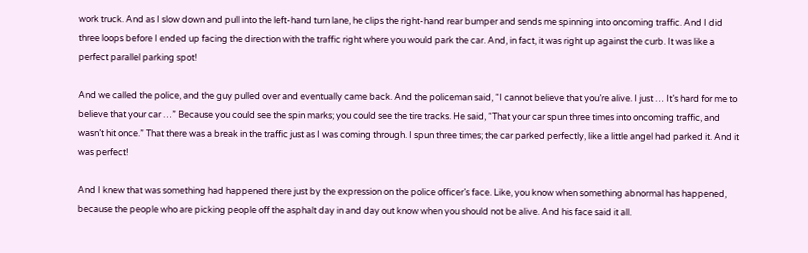work truck. And as I slow down and pull into the left-hand turn lane, he clips the right-hand rear bumper and sends me spinning into oncoming traffic. And I did three loops before I ended up facing the direction with the traffic right where you would park the car. And, in fact, it was right up against the curb. It was like a perfect parallel parking spot!

And we called the police, and the guy pulled over and eventually came back. And the policeman said, “I cannot believe that you’re alive. I just … It’s hard for me to believe that your car …” Because you could see the spin marks; you could see the tire tracks. He said, “That your car spun three times into oncoming traffic, and wasn’t hit once.” That there was a break in the traffic just as I was coming through. I spun three times; the car parked perfectly, like a little angel had parked it. And it was perfect!

And I knew that was something had happened there just by the expression on the police officer’s face. Like, you know when something abnormal has happened, because the people who are picking people off the asphalt day in and day out know when you should not be alive. And his face said it all.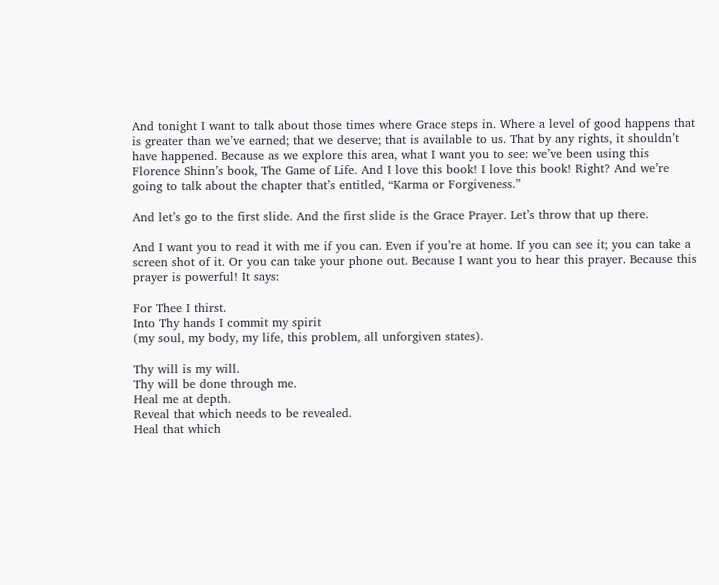And tonight I want to talk about those times where Grace steps in. Where a level of good happens that is greater than we’ve earned; that we deserve; that is available to us. That by any rights, it shouldn’t have happened. Because as we explore this area, what I want you to see: we’ve been using this Florence Shinn’s book, The Game of Life. And I love this book! I love this book! Right? And we’re going to talk about the chapter that’s entitled, “Karma or Forgiveness.”

And let’s go to the first slide. And the first slide is the Grace Prayer. Let’s throw that up there.

And I want you to read it with me if you can. Even if you’re at home. If you can see it; you can take a screen shot of it. Or you can take your phone out. Because I want you to hear this prayer. Because this prayer is powerful! It says:

For Thee I thirst.
Into Thy hands I commit my spirit
(my soul, my body, my life, this problem, all unforgiven states).

Thy will is my will.
Thy will be done through me.
Heal me at depth.
Reveal that which needs to be revealed.
Heal that which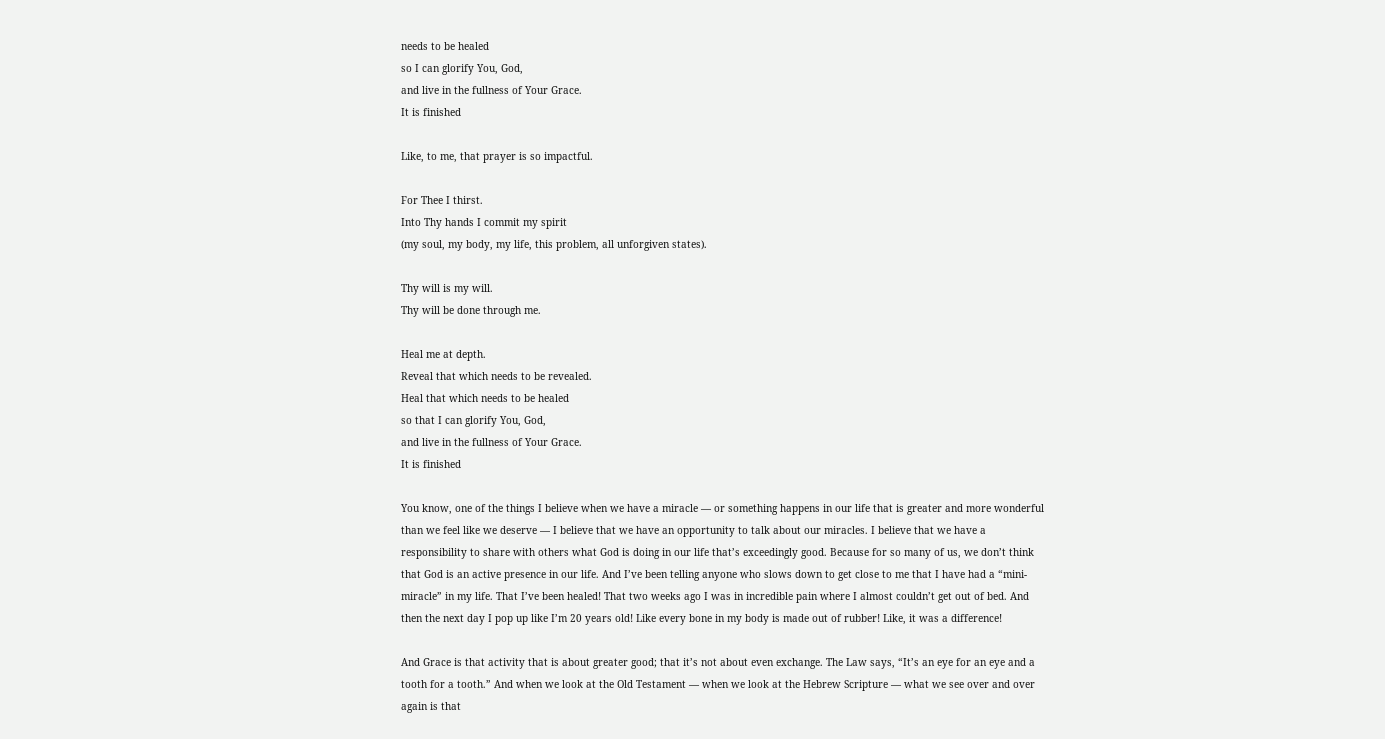needs to be healed
so I can glorify You, God,
and live in the fullness of Your Grace.
It is finished

Like, to me, that prayer is so impactful.

For Thee I thirst.
Into Thy hands I commit my spirit
(my soul, my body, my life, this problem, all unforgiven states).

Thy will is my will.
Thy will be done through me.

Heal me at depth.
Reveal that which needs to be revealed.
Heal that which needs to be healed
so that I can glorify You, God,
and live in the fullness of Your Grace.
It is finished

You know, one of the things I believe when we have a miracle — or something happens in our life that is greater and more wonderful than we feel like we deserve — I believe that we have an opportunity to talk about our miracles. I believe that we have a responsibility to share with others what God is doing in our life that’s exceedingly good. Because for so many of us, we don’t think that God is an active presence in our life. And I’ve been telling anyone who slows down to get close to me that I have had a “mini-miracle” in my life. That I’ve been healed! That two weeks ago I was in incredible pain where I almost couldn’t get out of bed. And then the next day I pop up like I’m 20 years old! Like every bone in my body is made out of rubber! Like, it was a difference!

And Grace is that activity that is about greater good; that it’s not about even exchange. The Law says, “It’s an eye for an eye and a tooth for a tooth.” And when we look at the Old Testament — when we look at the Hebrew Scripture — what we see over and over again is that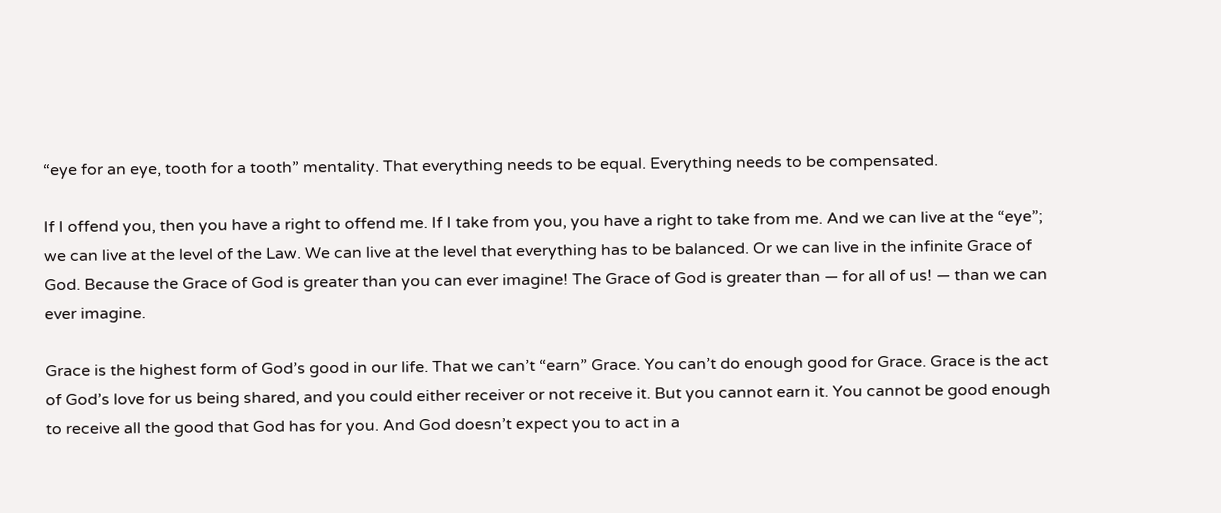“eye for an eye, tooth for a tooth” mentality. That everything needs to be equal. Everything needs to be compensated.

If I offend you, then you have a right to offend me. If I take from you, you have a right to take from me. And we can live at the “eye”; we can live at the level of the Law. We can live at the level that everything has to be balanced. Or we can live in the infinite Grace of God. Because the Grace of God is greater than you can ever imagine! The Grace of God is greater than — for all of us! — than we can ever imagine.

Grace is the highest form of God’s good in our life. That we can’t “earn” Grace. You can’t do enough good for Grace. Grace is the act of God’s love for us being shared, and you could either receiver or not receive it. But you cannot earn it. You cannot be good enough to receive all the good that God has for you. And God doesn’t expect you to act in a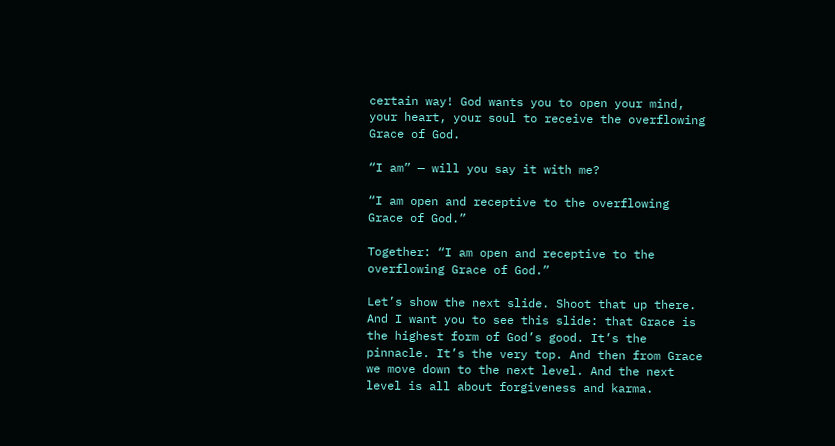certain way! God wants you to open your mind, your heart, your soul to receive the overflowing Grace of God.

“I am” — will you say it with me?

“I am open and receptive to the overflowing Grace of God.”

Together: “I am open and receptive to the overflowing Grace of God.”

Let’s show the next slide. Shoot that up there. And I want you to see this slide: that Grace is the highest form of God’s good. It’s the pinnacle. It’s the very top. And then from Grace we move down to the next level. And the next level is all about forgiveness and karma.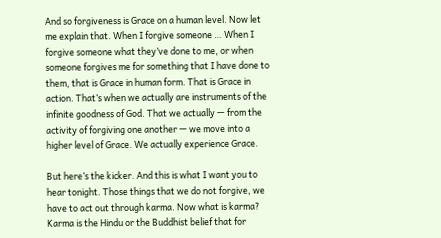And so forgiveness is Grace on a human level. Now let me explain that. When I forgive someone … When I forgive someone what they’ve done to me, or when someone forgives me for something that I have done to them, that is Grace in human form. That is Grace in action. That’s when we actually are instruments of the infinite goodness of God. That we actually — from the activity of forgiving one another — we move into a higher level of Grace. We actually experience Grace.

But here’s the kicker. And this is what I want you to hear tonight. Those things that we do not forgive, we have to act out through karma. Now what is karma? Karma is the Hindu or the Buddhist belief that for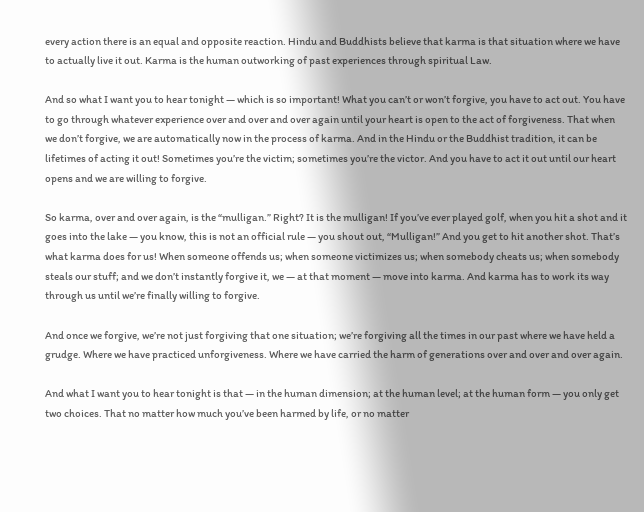every action there is an equal and opposite reaction. Hindu and Buddhists believe that karma is that situation where we have to actually live it out. Karma is the human outworking of past experiences through spiritual Law.

And so what I want you to hear tonight — which is so important! What you can’t or won’t forgive, you have to act out. You have to go through whatever experience over and over and over again until your heart is open to the act of forgiveness. That when we don’t forgive, we are automatically now in the process of karma. And in the Hindu or the Buddhist tradition, it can be lifetimes of acting it out! Sometimes you’re the victim; sometimes you’re the victor. And you have to act it out until our heart opens and we are willing to forgive.

So karma, over and over again, is the “mulligan.” Right? It is the mulligan! If you’ve ever played golf, when you hit a shot and it goes into the lake — you know, this is not an official rule — you shout out, “Mulligan!” And you get to hit another shot. That’s what karma does for us! When someone offends us; when someone victimizes us; when somebody cheats us; when somebody steals our stuff; and we don’t instantly forgive it, we — at that moment — move into karma. And karma has to work its way through us until we’re finally willing to forgive.

And once we forgive, we’re not just forgiving that one situation; we’re forgiving all the times in our past where we have held a grudge. Where we have practiced unforgiveness. Where we have carried the harm of generations over and over and over again.

And what I want you to hear tonight is that — in the human dimension; at the human level; at the human form — you only get two choices. That no matter how much you’ve been harmed by life, or no matter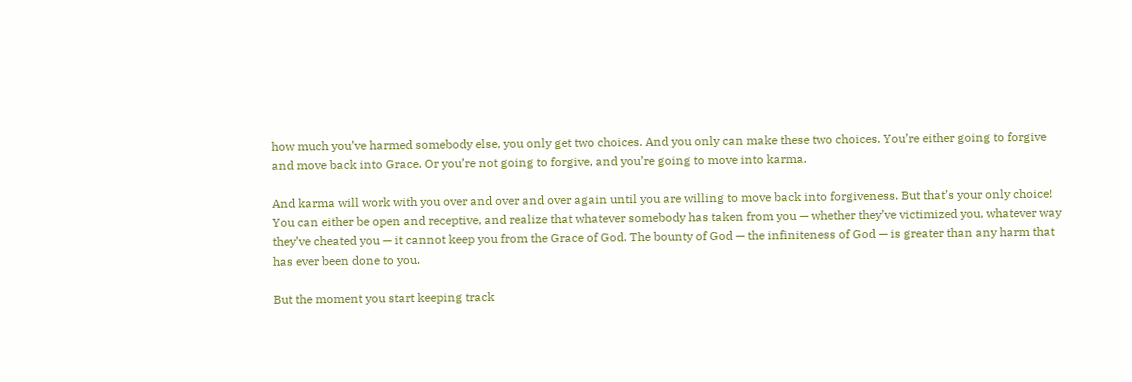how much you’ve harmed somebody else, you only get two choices. And you only can make these two choices. You’re either going to forgive and move back into Grace. Or you’re not going to forgive, and you’re going to move into karma.

And karma will work with you over and over and over again until you are willing to move back into forgiveness. But that’s your only choice! You can either be open and receptive, and realize that whatever somebody has taken from you — whether they’ve victimized you, whatever way they’ve cheated you — it cannot keep you from the Grace of God. The bounty of God — the infiniteness of God — is greater than any harm that has ever been done to you.

But the moment you start keeping track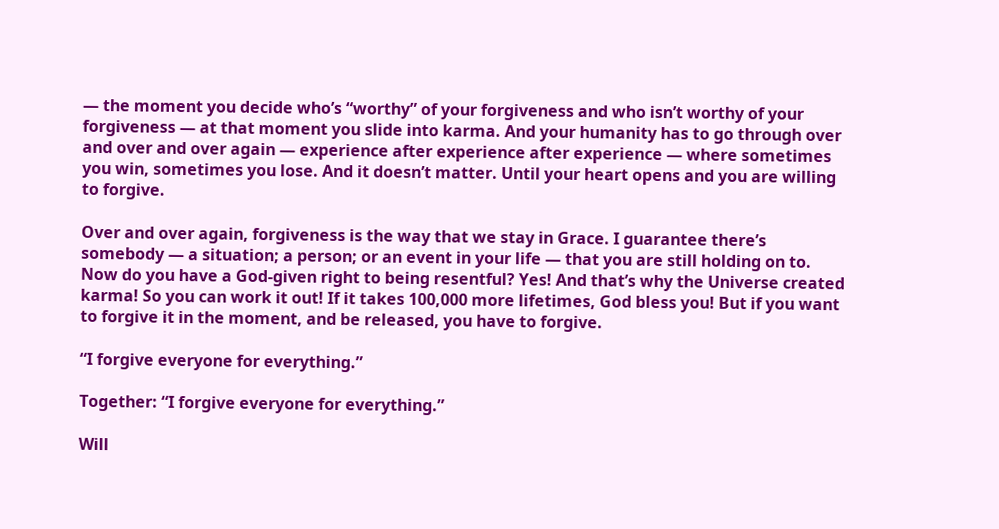— the moment you decide who’s “worthy” of your forgiveness and who isn’t worthy of your forgiveness — at that moment you slide into karma. And your humanity has to go through over and over and over again — experience after experience after experience — where sometimes you win, sometimes you lose. And it doesn’t matter. Until your heart opens and you are willing to forgive.

Over and over again, forgiveness is the way that we stay in Grace. I guarantee there’s somebody — a situation; a person; or an event in your life — that you are still holding on to. Now do you have a God-given right to being resentful? Yes! And that’s why the Universe created karma! So you can work it out! If it takes 100,000 more lifetimes, God bless you! But if you want to forgive it in the moment, and be released, you have to forgive.

“I forgive everyone for everything.”

Together: “I forgive everyone for everything.”

Will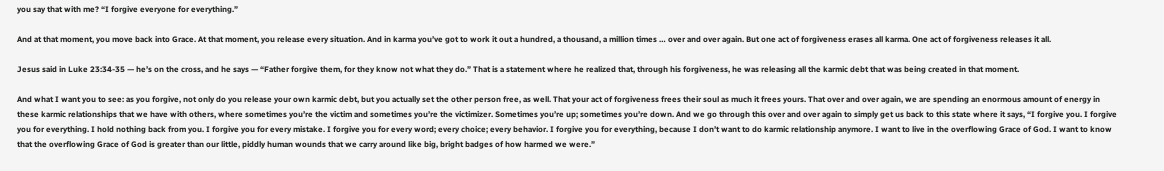you say that with me? “I forgive everyone for everything.”

And at that moment, you move back into Grace. At that moment, you release every situation. And in karma you’ve got to work it out a hundred, a thousand, a million times … over and over again. But one act of forgiveness erases all karma. One act of forgiveness releases it all.

Jesus said in Luke 23:34-35 — he’s on the cross, and he says — “Father forgive them, for they know not what they do.” That is a statement where he realized that, through his forgiveness, he was releasing all the karmic debt that was being created in that moment.

And what I want you to see: as you forgive, not only do you release your own karmic debt, but you actually set the other person free, as well. That your act of forgiveness frees their soul as much it frees yours. That over and over again, we are spending an enormous amount of energy in these karmic relationships that we have with others, where sometimes you’re the victim and sometimes you’re the victimizer. Sometimes you’re up; sometimes you’re down. And we go through this over and over again to simply get us back to this state where it says, “I forgive you. I forgive you for everything. I hold nothing back from you. I forgive you for every mistake. I forgive you for every word; every choice; every behavior. I forgive you for everything, because I don’t want to do karmic relationship anymore. I want to live in the overflowing Grace of God. I want to know that the overflowing Grace of God is greater than our little, piddly human wounds that we carry around like big, bright badges of how harmed we were.”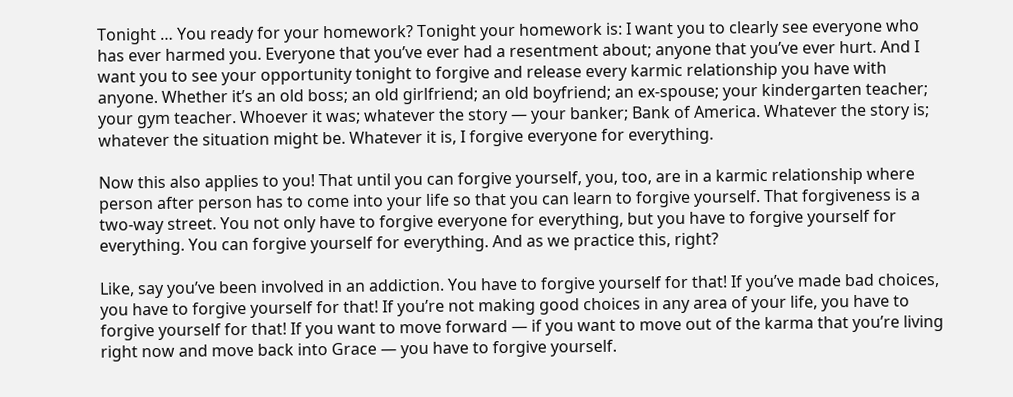Tonight … You ready for your homework? Tonight your homework is: I want you to clearly see everyone who has ever harmed you. Everyone that you’ve ever had a resentment about; anyone that you’ve ever hurt. And I want you to see your opportunity tonight to forgive and release every karmic relationship you have with anyone. Whether it’s an old boss; an old girlfriend; an old boyfriend; an ex-spouse; your kindergarten teacher; your gym teacher. Whoever it was; whatever the story — your banker; Bank of America. Whatever the story is; whatever the situation might be. Whatever it is, I forgive everyone for everything.

Now this also applies to you! That until you can forgive yourself, you, too, are in a karmic relationship where person after person has to come into your life so that you can learn to forgive yourself. That forgiveness is a two-way street. You not only have to forgive everyone for everything, but you have to forgive yourself for everything. You can forgive yourself for everything. And as we practice this, right?

Like, say you’ve been involved in an addiction. You have to forgive yourself for that! If you’ve made bad choices, you have to forgive yourself for that! If you’re not making good choices in any area of your life, you have to forgive yourself for that! If you want to move forward — if you want to move out of the karma that you’re living right now and move back into Grace — you have to forgive yourself.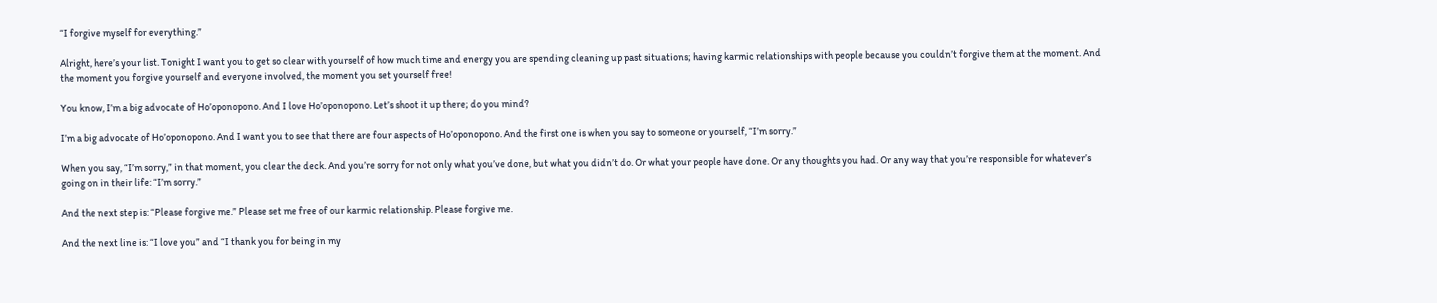“I forgive myself for everything.”

Alright, here’s your list. Tonight I want you to get so clear with yourself of how much time and energy you are spending cleaning up past situations; having karmic relationships with people because you couldn’t forgive them at the moment. And the moment you forgive yourself and everyone involved, the moment you set yourself free!

You know, I’m a big advocate of Ho’oponopono. And I love Ho’oponopono. Let’s shoot it up there; do you mind?

I’m a big advocate of Ho’oponopono. And I want you to see that there are four aspects of Ho’oponopono. And the first one is when you say to someone or yourself, “I’m sorry.”

When you say, “I’m sorry,” in that moment, you clear the deck. And you’re sorry for not only what you’ve done, but what you didn’t do. Or what your people have done. Or any thoughts you had. Or any way that you’re responsible for whatever’s going on in their life: “I’m sorry.”

And the next step is: “Please forgive me.” Please set me free of our karmic relationship. Please forgive me.

And the next line is: “I love you” and “I thank you for being in my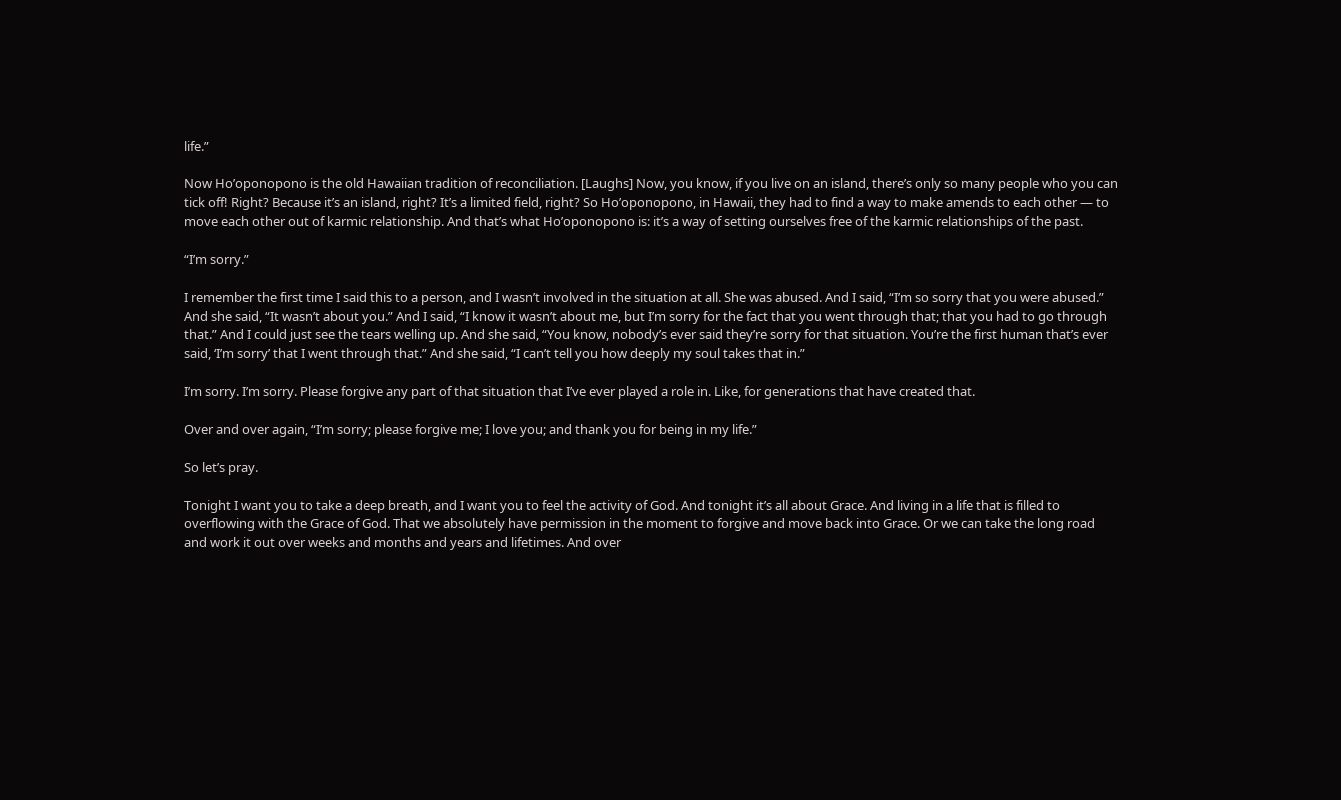life.”

Now Ho’oponopono is the old Hawaiian tradition of reconciliation. [Laughs] Now, you know, if you live on an island, there’s only so many people who you can tick off! Right? Because it’s an island, right? It’s a limited field, right? So Ho’oponopono, in Hawaii, they had to find a way to make amends to each other — to move each other out of karmic relationship. And that’s what Ho’oponopono is: it’s a way of setting ourselves free of the karmic relationships of the past.

“I’m sorry.”

I remember the first time I said this to a person, and I wasn’t involved in the situation at all. She was abused. And I said, “I’m so sorry that you were abused.” And she said, “It wasn’t about you.” And I said, “I know it wasn’t about me, but I’m sorry for the fact that you went through that; that you had to go through that.” And I could just see the tears welling up. And she said, “You know, nobody’s ever said they’re sorry for that situation. You’re the first human that’s ever said, ‘I’m sorry’ that I went through that.” And she said, “I can’t tell you how deeply my soul takes that in.”

I’m sorry. I’m sorry. Please forgive any part of that situation that I’ve ever played a role in. Like, for generations that have created that.

Over and over again, “I’m sorry; please forgive me; I love you; and thank you for being in my life.”

So let’s pray.

Tonight I want you to take a deep breath, and I want you to feel the activity of God. And tonight it’s all about Grace. And living in a life that is filled to overflowing with the Grace of God. That we absolutely have permission in the moment to forgive and move back into Grace. Or we can take the long road and work it out over weeks and months and years and lifetimes. And over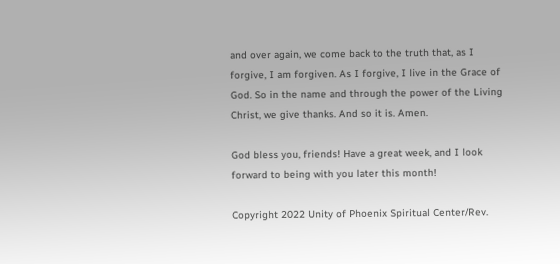and over again, we come back to the truth that, as I forgive, I am forgiven. As I forgive, I live in the Grace of God. So in the name and through the power of the Living Christ, we give thanks. And so it is. Amen.

God bless you, friends! Have a great week, and I look forward to being with you later this month!

Copyright 2022 Unity of Phoenix Spiritual Center/Rev.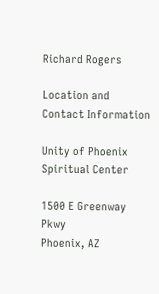Richard Rogers

Location and Contact Information

Unity of Phoenix Spiritual Center

1500 E Greenway Pkwy
Phoenix, AZ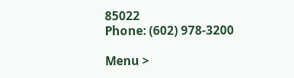85022
Phone: (602) 978-3200

Menu >